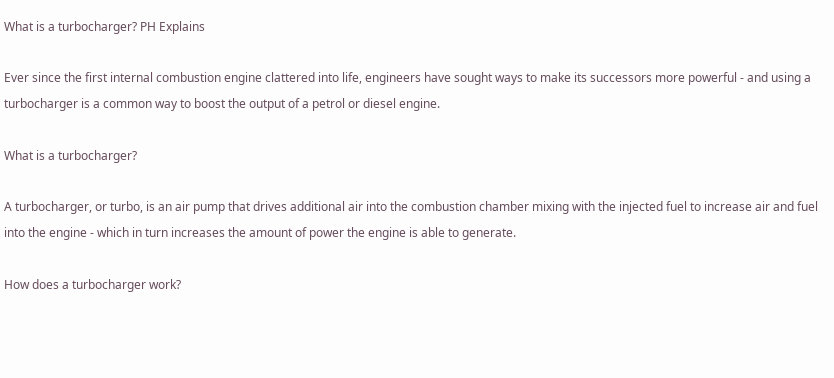What is a turbocharger? PH Explains

Ever since the first internal combustion engine clattered into life, engineers have sought ways to make its successors more powerful - and using a turbocharger is a common way to boost the output of a petrol or diesel engine.

What is a turbocharger?

A turbocharger, or turbo, is an air pump that drives additional air into the combustion chamber mixing with the injected fuel to increase air and fuel into the engine - which in turn increases the amount of power the engine is able to generate.

How does a turbocharger work?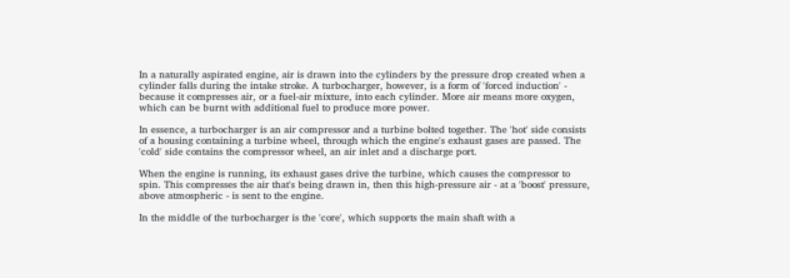In a naturally aspirated engine, air is drawn into the cylinders by the pressure drop created when a cylinder falls during the intake stroke. A turbocharger, however, is a form of 'forced induction' - because it compresses air, or a fuel-air mixture, into each cylinder. More air means more oxygen, which can be burnt with additional fuel to produce more power.

In essence, a turbocharger is an air compressor and a turbine bolted together. The 'hot' side consists of a housing containing a turbine wheel, through which the engine's exhaust gases are passed. The 'cold' side contains the compressor wheel, an air inlet and a discharge port.

When the engine is running, its exhaust gases drive the turbine, which causes the compressor to spin. This compresses the air that's being drawn in, then this high-pressure air - at a 'boost' pressure, above atmospheric - is sent to the engine.

In the middle of the turbocharger is the 'core', which supports the main shaft with a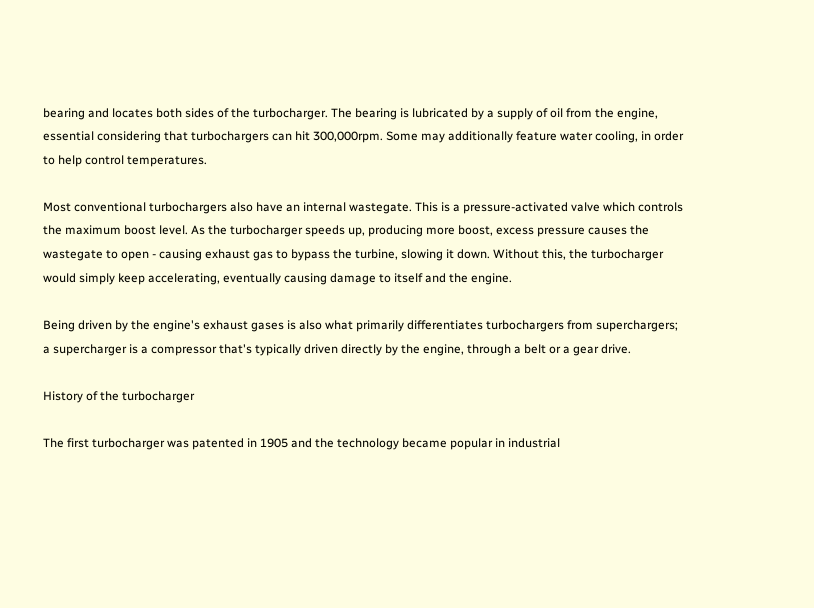bearing and locates both sides of the turbocharger. The bearing is lubricated by a supply of oil from the engine, essential considering that turbochargers can hit 300,000rpm. Some may additionally feature water cooling, in order to help control temperatures.

Most conventional turbochargers also have an internal wastegate. This is a pressure-activated valve which controls the maximum boost level. As the turbocharger speeds up, producing more boost, excess pressure causes the wastegate to open - causing exhaust gas to bypass the turbine, slowing it down. Without this, the turbocharger would simply keep accelerating, eventually causing damage to itself and the engine.

Being driven by the engine's exhaust gases is also what primarily differentiates turbochargers from superchargers; a supercharger is a compressor that's typically driven directly by the engine, through a belt or a gear drive.

History of the turbocharger

The first turbocharger was patented in 1905 and the technology became popular in industrial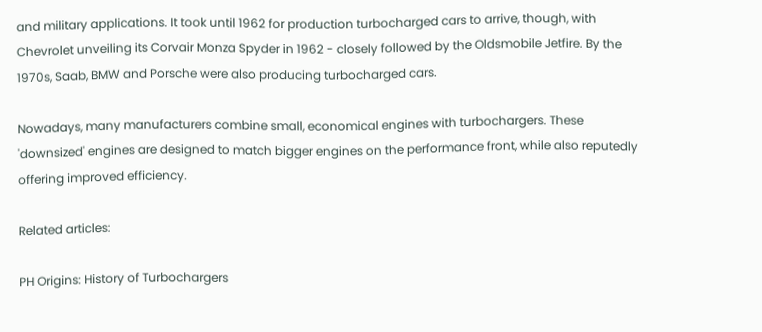and military applications. It took until 1962 for production turbocharged cars to arrive, though, with Chevrolet unveiling its Corvair Monza Spyder in 1962 - closely followed by the Oldsmobile Jetfire. By the 1970s, Saab, BMW and Porsche were also producing turbocharged cars.

Nowadays, many manufacturers combine small, economical engines with turbochargers. These 'downsized' engines are designed to match bigger engines on the performance front, while also reputedly offering improved efficiency.

Related articles:

PH Origins: History of Turbochargers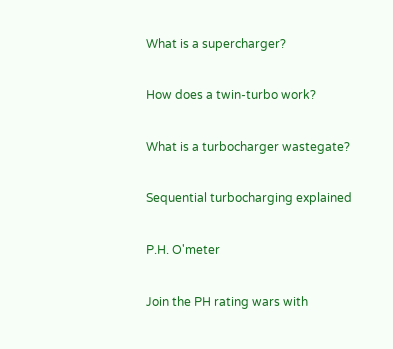What is a supercharger?

How does a twin-turbo work?

What is a turbocharger wastegate?

Sequential turbocharging explained

P.H. O'meter

Join the PH rating wars with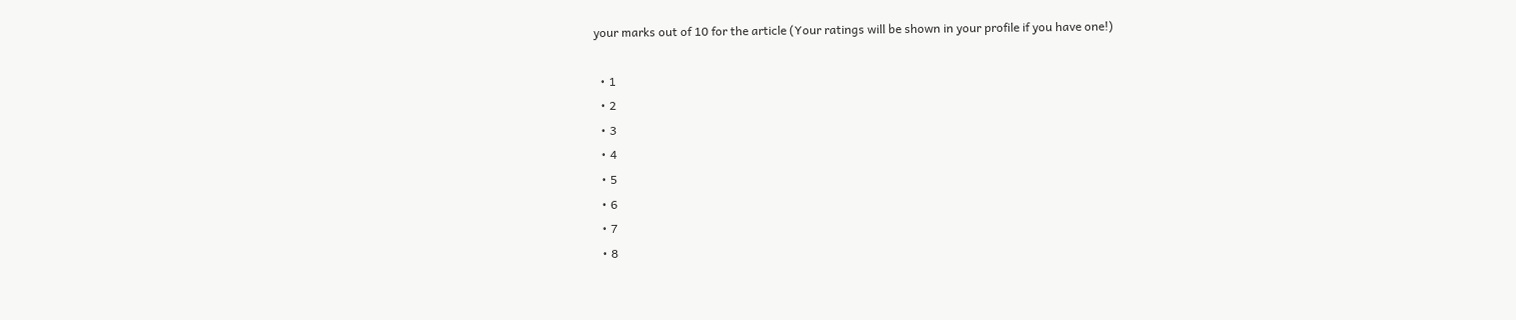your marks out of 10 for the article (Your ratings will be shown in your profile if you have one!)

  • 1
  • 2
  • 3
  • 4
  • 5
  • 6
  • 7
  • 8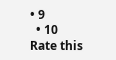• 9
  • 10
Rate this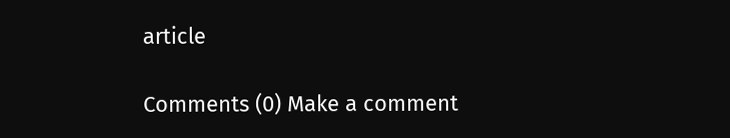article

Comments (0) Make a comment